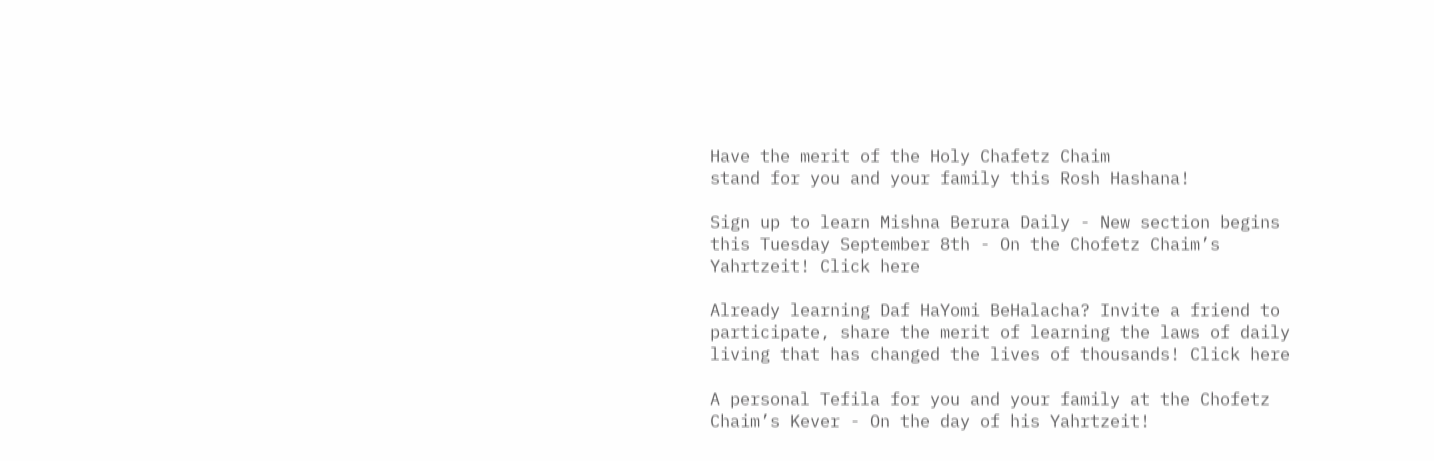Have the merit of the Holy Chafetz Chaim
stand for you and your family this Rosh Hashana!

Sign up to learn Mishna Berura Daily - New section begins this Tuesday September 8th - On the Chofetz Chaim’s Yahrtzeit! Click here

Already learning Daf HaYomi BeHalacha? Invite a friend to participate, share the merit of learning the laws of daily living that has changed the lives of thousands! Click here

A personal Tefila for you and your family at the Chofetz Chaim’s Kever - On the day of his Yahrtzeit!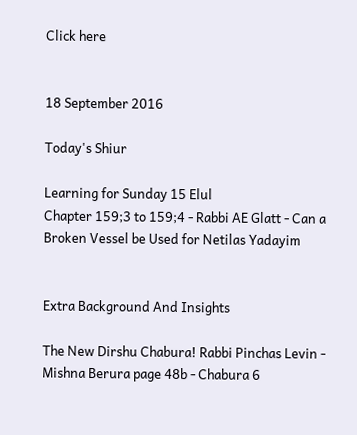Click here


18 September 2016

Today's Shiur

Learning for Sunday 15 Elul
Chapter 159;3 to 159;4 - Rabbi AE Glatt - Can a Broken Vessel be Used for Netilas Yadayim


Extra Background And Insights

The New Dirshu Chabura! Rabbi Pinchas Levin - Mishna Berura page 48b - Chabura 6